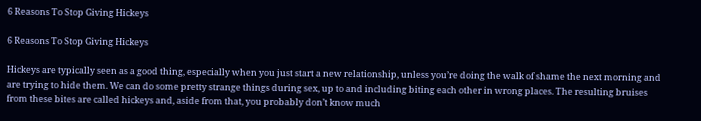6 Reasons To Stop Giving Hickeys

6 Reasons To Stop Giving Hickeys

Hickeys are typically seen as a good thing, especially when you just start a new relationship, unless you’re doing the walk of shame the next morning and are trying to hide them. We can do some pretty strange things during sex, up to and including biting each other in wrong places. The resulting bruises from these bites are called hickeys and, aside from that, you probably don’t know much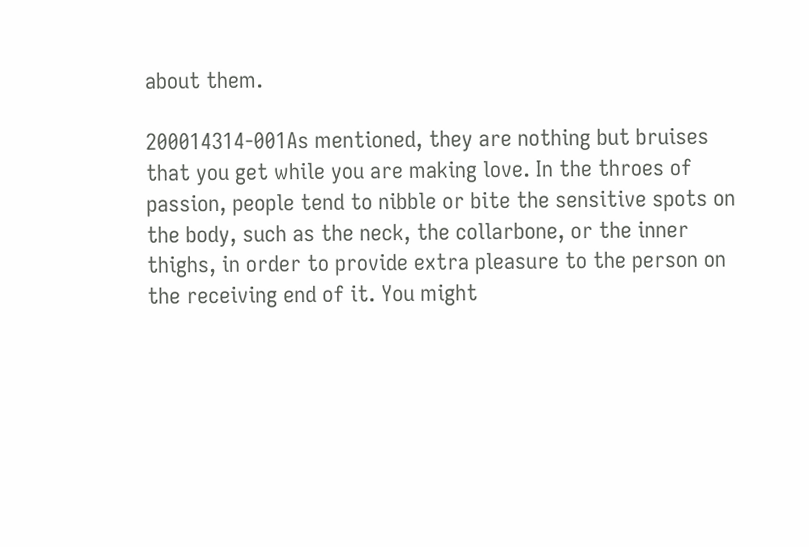about them.

200014314-001As mentioned, they are nothing but bruises that you get while you are making love. In the throes of passion, people tend to nibble or bite the sensitive spots on the body, such as the neck, the collarbone, or the inner thighs, in order to provide extra pleasure to the person on the receiving end of it. You might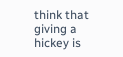think that giving a hickey is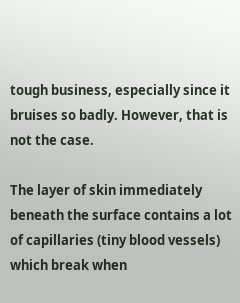tough business, especially since it bruises so badly. However, that is not the case.

The layer of skin immediately beneath the surface contains a lot of capillaries (tiny blood vessels) which break when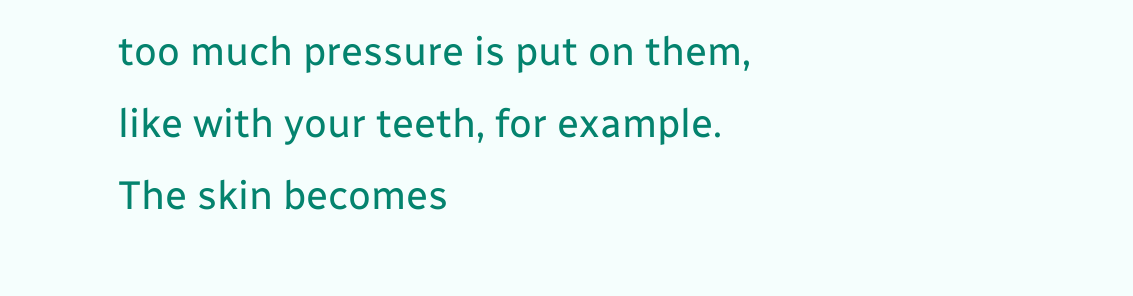too much pressure is put on them, like with your teeth, for example. The skin becomes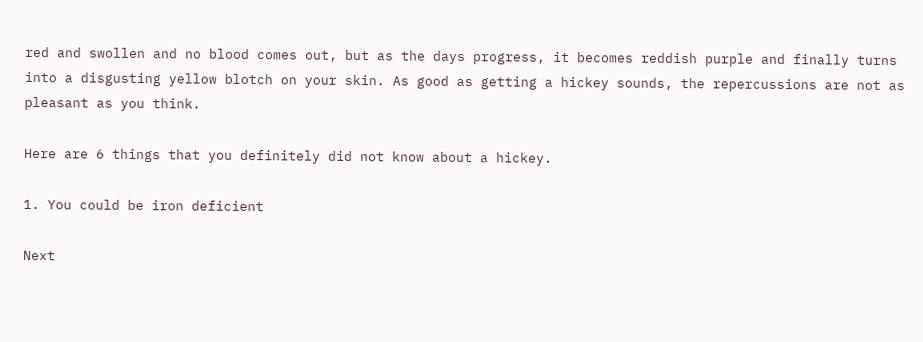red and swollen and no blood comes out, but as the days progress, it becomes reddish purple and finally turns into a disgusting yellow blotch on your skin. As good as getting a hickey sounds, the repercussions are not as pleasant as you think.

Here are 6 things that you definitely did not know about a hickey.

1. You could be iron deficient

Next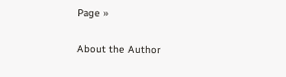Page »

About the Author